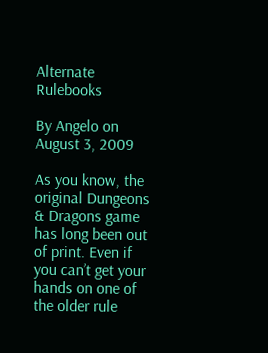Alternate Rulebooks

By Angelo on August 3, 2009

As you know, the original Dungeons & Dragons game has long been out of print. Even if you can’t get your hands on one of the older rule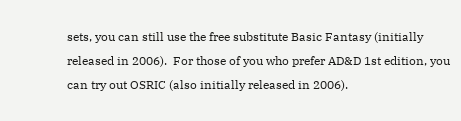sets, you can still use the free substitute Basic Fantasy (initially released in 2006).  For those of you who prefer AD&D 1st edition, you can try out OSRIC (also initially released in 2006).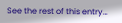See the rest of this entry…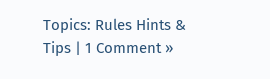Topics: Rules Hints & Tips | 1 Comment »